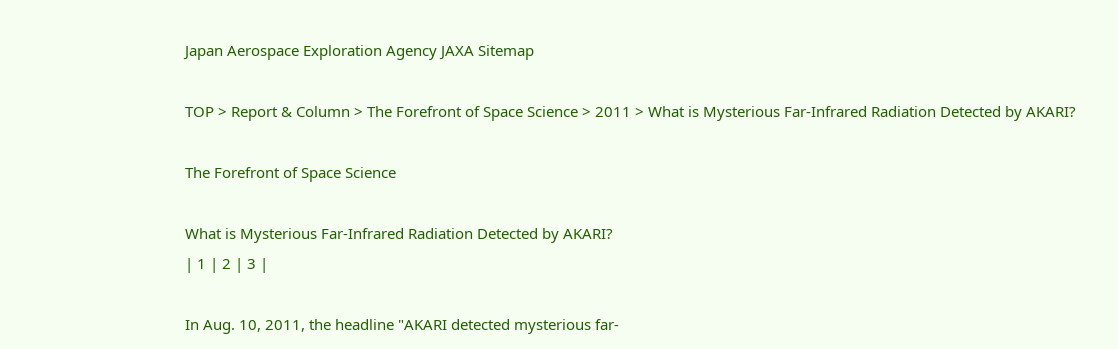Japan Aerospace Exploration Agency JAXA Sitemap

TOP > Report & Column > The Forefront of Space Science > 2011 > What is Mysterious Far-Infrared Radiation Detected by AKARI?

The Forefront of Space Science

What is Mysterious Far-Infrared Radiation Detected by AKARI?
| 1 | 2 | 3 |

In Aug. 10, 2011, the headline "AKARI detected mysterious far-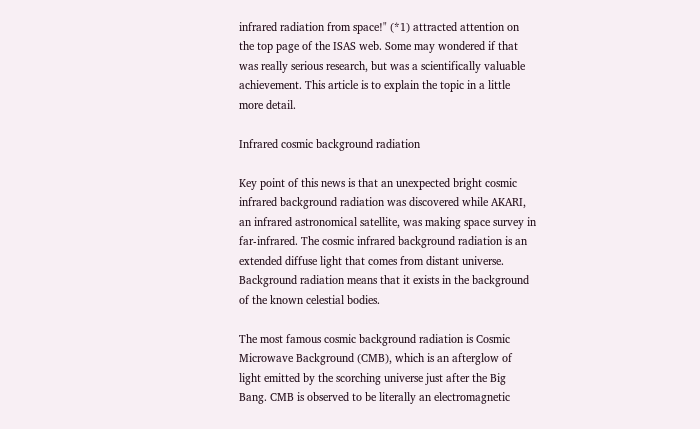infrared radiation from space!" (*1) attracted attention on the top page of the ISAS web. Some may wondered if that was really serious research, but was a scientifically valuable achievement. This article is to explain the topic in a little more detail.

Infrared cosmic background radiation

Key point of this news is that an unexpected bright cosmic infrared background radiation was discovered while AKARI, an infrared astronomical satellite, was making space survey in far-infrared. The cosmic infrared background radiation is an extended diffuse light that comes from distant universe. Background radiation means that it exists in the background of the known celestial bodies.

The most famous cosmic background radiation is Cosmic Microwave Background (CMB), which is an afterglow of light emitted by the scorching universe just after the Big Bang. CMB is observed to be literally an electromagnetic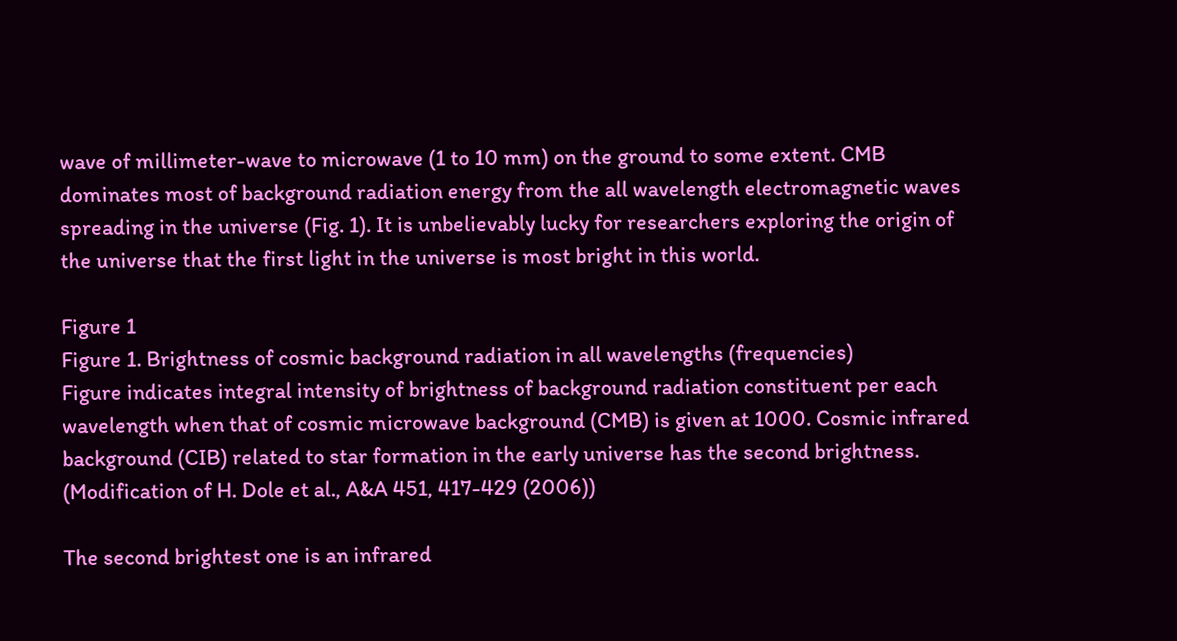wave of millimeter-wave to microwave (1 to 10 mm) on the ground to some extent. CMB dominates most of background radiation energy from the all wavelength electromagnetic waves spreading in the universe (Fig. 1). It is unbelievably lucky for researchers exploring the origin of the universe that the first light in the universe is most bright in this world.

Figure 1
Figure 1. Brightness of cosmic background radiation in all wavelengths (frequencies)
Figure indicates integral intensity of brightness of background radiation constituent per each wavelength when that of cosmic microwave background (CMB) is given at 1000. Cosmic infrared background (CIB) related to star formation in the early universe has the second brightness.
(Modification of H. Dole et al., A&A 451, 417-429 (2006))

The second brightest one is an infrared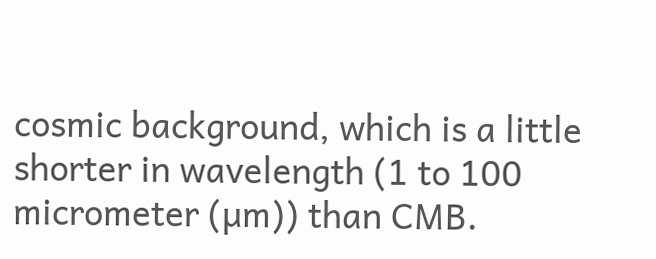cosmic background, which is a little shorter in wavelength (1 to 100 micrometer (µm)) than CMB.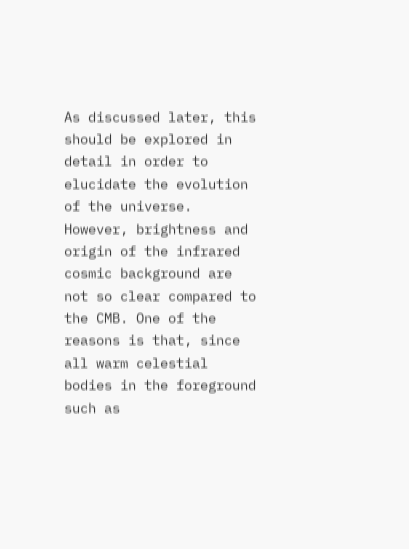As discussed later, this should be explored in detail in order to elucidate the evolution of the universe. However, brightness and origin of the infrared cosmic background are not so clear compared to the CMB. One of the reasons is that, since all warm celestial bodies in the foreground such as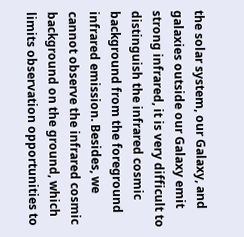the solar system, our Galaxy, and galaxies outside our Galaxy emit strong infrared, it is very difficult to distinguish the infrared cosmic background from the foreground infrared emission. Besides, we cannot observe the infrared cosmic background on the ground, which limits observation opportunities to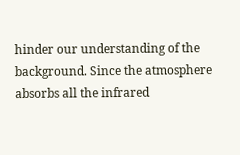hinder our understanding of the background. Since the atmosphere absorbs all the infrared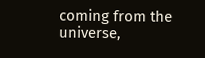coming from the universe,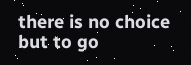there is no choice but to go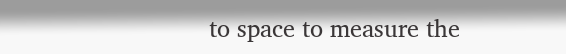to space to measure the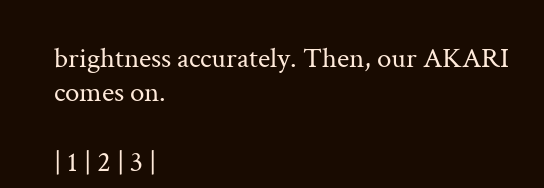brightness accurately. Then, our AKARI comes on.

| 1 | 2 | 3 |